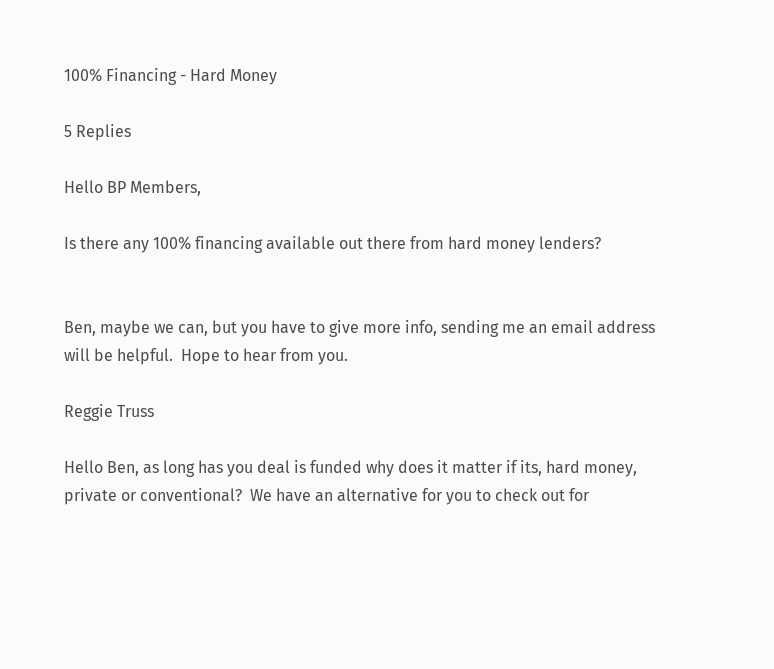100% Financing - Hard Money

5 Replies

Hello BP Members,

Is there any 100% financing available out there from hard money lenders?


Ben, maybe we can, but you have to give more info, sending me an email address will be helpful.  Hope to hear from you.

Reggie Truss

Hello Ben, as long has you deal is funded why does it matter if its, hard money, private or conventional?  We have an alternative for you to check out for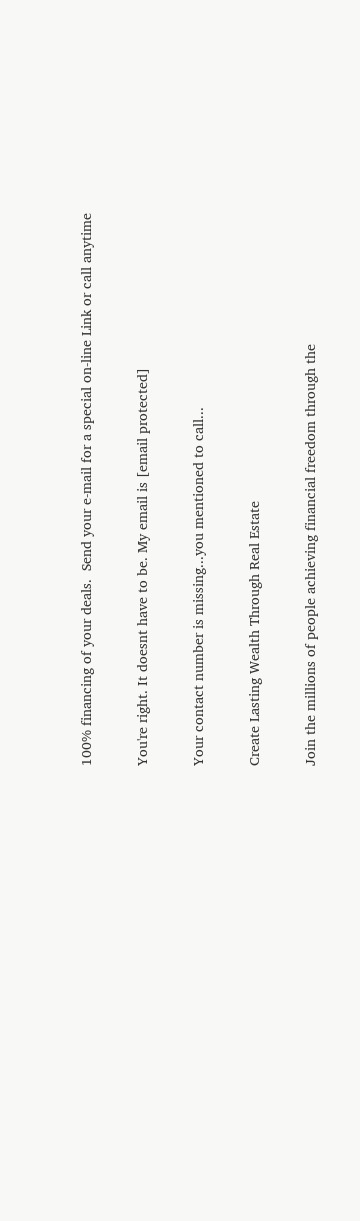100% financing of your deals.  Send your e-mail for a special on-line Link or call anytime

You're right. It doesnt have to be. My email is [email protected]

Your contact number is missing...you mentioned to call...

Create Lasting Wealth Through Real Estate

Join the millions of people achieving financial freedom through the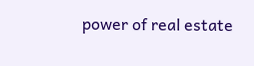power of real estate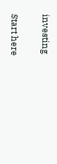investing

Start here